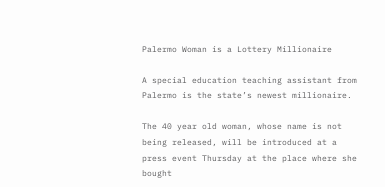Palermo Woman is a Lottery Millionaire

A special education teaching assistant from Palermo is the state’s newest millionaire.

The 40 year old woman, whose name is not being released, will be introduced at a press event Thursday at the place where she bought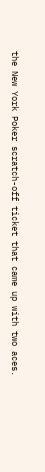the New York Poker scratch-off ticket that came up with two aces.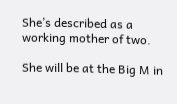She’s described as a working mother of two.

She will be at the Big M in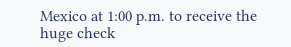Mexico at 1:00 p.m. to receive the huge check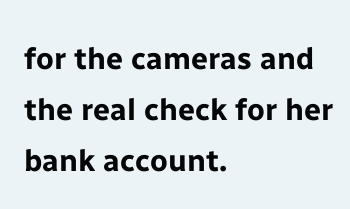for the cameras and the real check for her bank account.